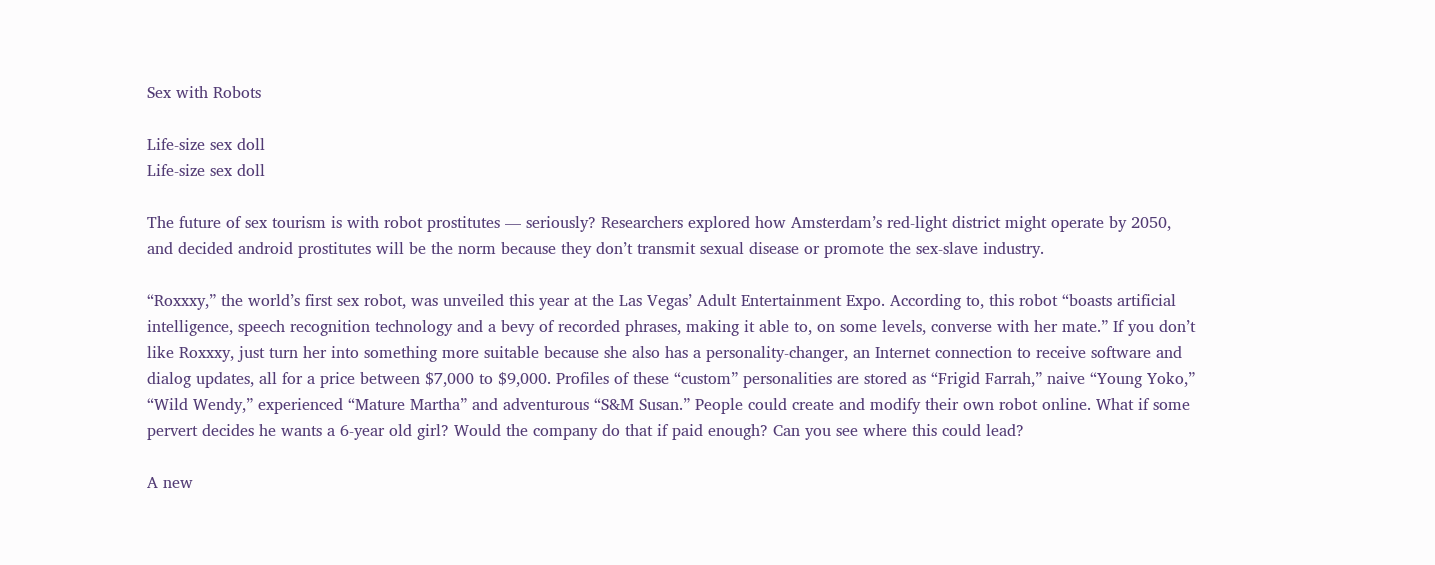Sex with Robots

Life-size sex doll
Life-size sex doll

The future of sex tourism is with robot prostitutes — seriously? Researchers explored how Amsterdam’s red-light district might operate by 2050, and decided android prostitutes will be the norm because they don’t transmit sexual disease or promote the sex-slave industry.

“Roxxxy,” the world’s first sex robot, was unveiled this year at the Las Vegas’ Adult Entertainment Expo. According to, this robot “boasts artificial intelligence, speech recognition technology and a bevy of recorded phrases, making it able to, on some levels, converse with her mate.” If you don’t like Roxxxy, just turn her into something more suitable because she also has a personality-changer, an Internet connection to receive software and dialog updates, all for a price between $7,000 to $9,000. Profiles of these “custom” personalities are stored as “Frigid Farrah,” naive “Young Yoko,” “Wild Wendy,” experienced “Mature Martha” and adventurous “S&M Susan.” People could create and modify their own robot online. What if some pervert decides he wants a 6-year old girl? Would the company do that if paid enough? Can you see where this could lead?

A new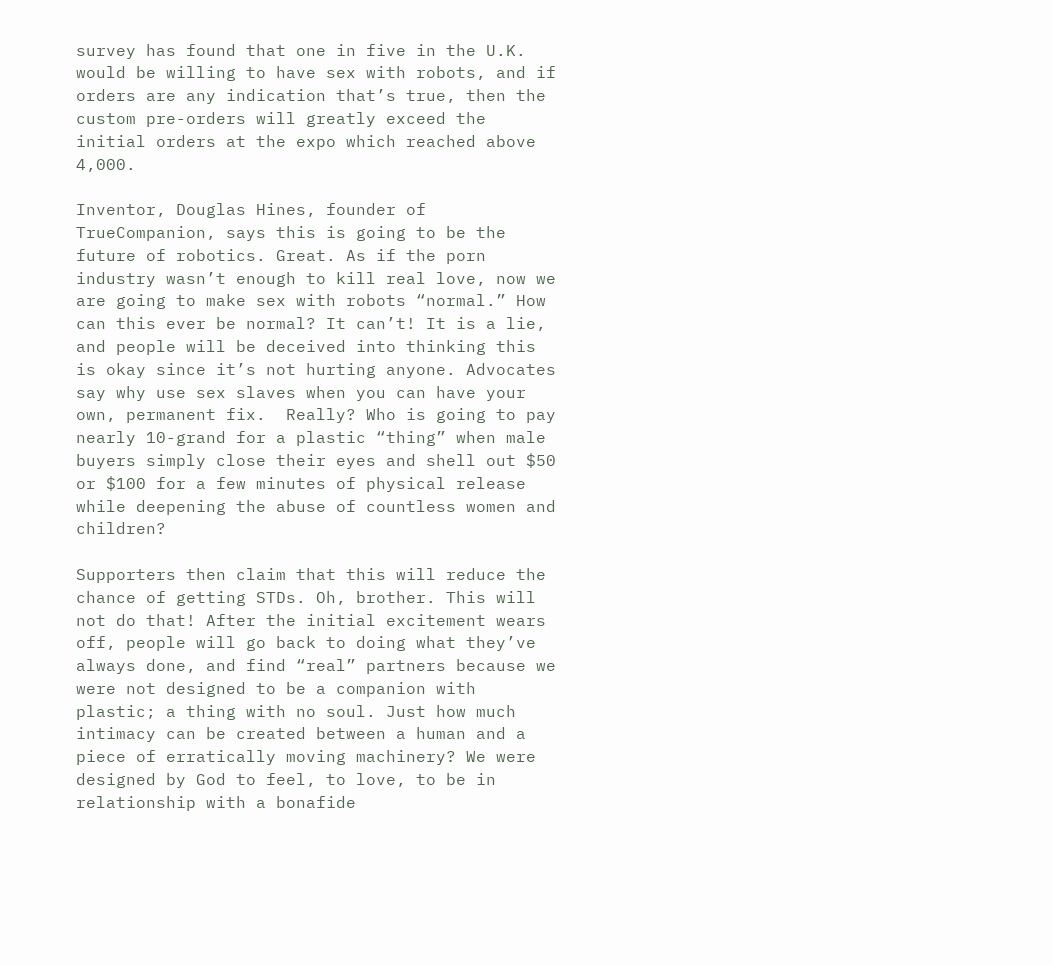survey has found that one in five in the U.K. would be willing to have sex with robots, and if orders are any indication that’s true, then the custom pre-orders will greatly exceed the initial orders at the expo which reached above 4,000.

Inventor, Douglas Hines, founder of TrueCompanion, says this is going to be the future of robotics. Great. As if the porn industry wasn’t enough to kill real love, now we are going to make sex with robots “normal.” How can this ever be normal? It can’t! It is a lie, and people will be deceived into thinking this is okay since it’s not hurting anyone. Advocates say why use sex slaves when you can have your own, permanent fix.  Really? Who is going to pay nearly 10-grand for a plastic “thing” when male buyers simply close their eyes and shell out $50 or $100 for a few minutes of physical release while deepening the abuse of countless women and children?

Supporters then claim that this will reduce the chance of getting STDs. Oh, brother. This will not do that! After the initial excitement wears off, people will go back to doing what they’ve always done, and find “real” partners because we were not designed to be a companion with plastic; a thing with no soul. Just how much intimacy can be created between a human and a piece of erratically moving machinery? We were designed by God to feel, to love, to be in relationship with a bonafide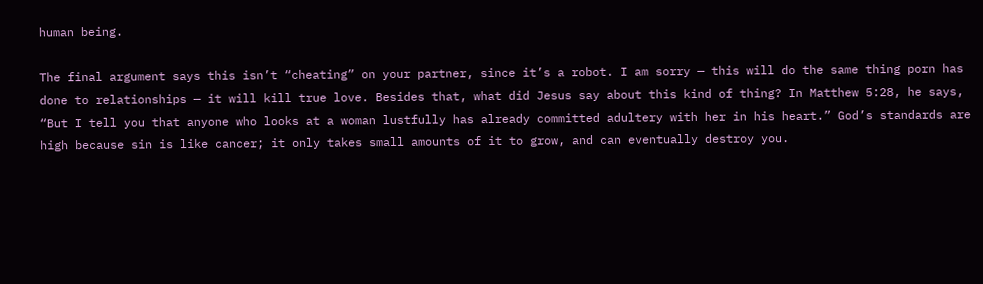human being.

The final argument says this isn’t “cheating” on your partner, since it’s a robot. I am sorry — this will do the same thing porn has done to relationships — it will kill true love. Besides that, what did Jesus say about this kind of thing? In Matthew 5:28, he says, “But I tell you that anyone who looks at a woman lustfully has already committed adultery with her in his heart.” God’s standards are high because sin is like cancer; it only takes small amounts of it to grow, and can eventually destroy you.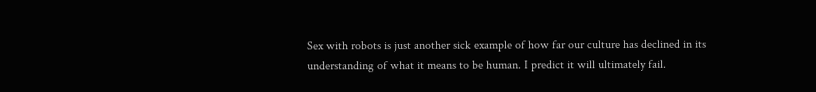Sex with robots is just another sick example of how far our culture has declined in its understanding of what it means to be human. I predict it will ultimately fail.